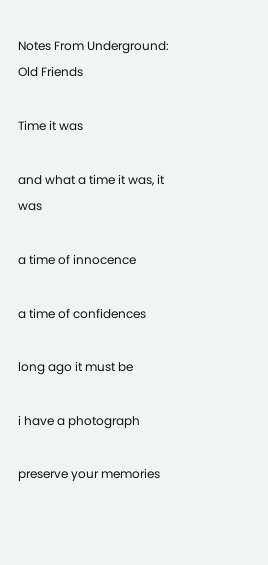Notes From Underground: Old Friends

Time it was

and what a time it was, it was

a time of innocence

a time of confidences

long ago it must be

i have a photograph

preserve your memories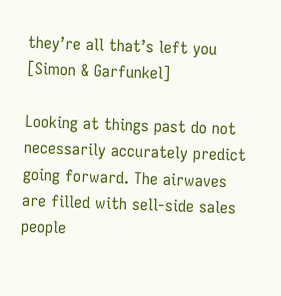they’re all that’s left you [Simon & Garfunkel]

Looking at things past do not necessarily accurately predict going forward. The airwaves are filled with sell-side sales people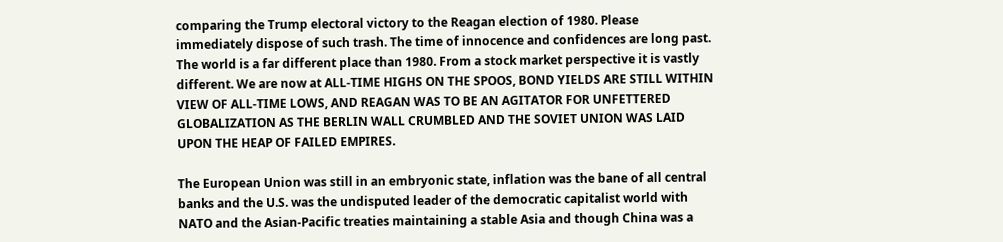comparing the Trump electoral victory to the Reagan election of 1980. Please immediately dispose of such trash. The time of innocence and confidences are long past. The world is a far different place than 1980. From a stock market perspective it is vastly different. We are now at ALL-TIME HIGHS ON THE SPOOS, BOND YIELDS ARE STILL WITHIN VIEW OF ALL-TIME LOWS, AND REAGAN WAS TO BE AN AGITATOR FOR UNFETTERED GLOBALIZATION AS THE BERLIN WALL CRUMBLED AND THE SOVIET UNION WAS LAID UPON THE HEAP OF FAILED EMPIRES.

The European Union was still in an embryonic state, inflation was the bane of all central banks and the U.S. was the undisputed leader of the democratic capitalist world with NATO and the Asian-Pacific treaties maintaining a stable Asia and though China was a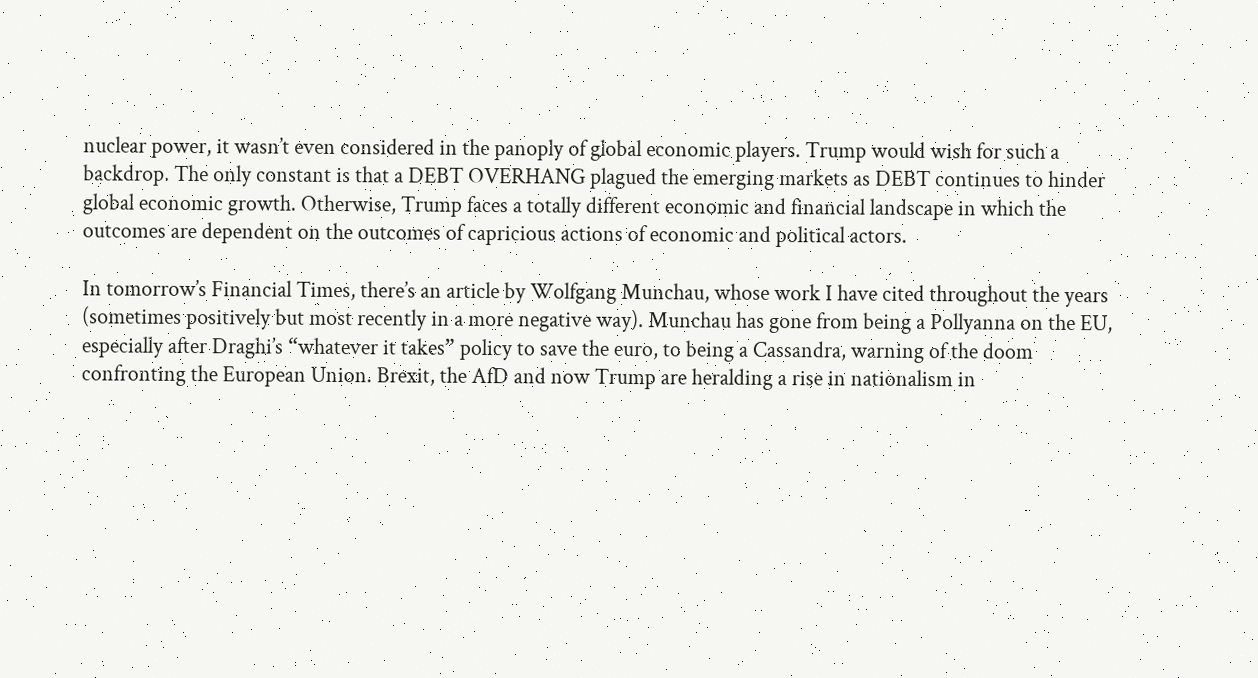nuclear power, it wasn’t even considered in the panoply of global economic players. Trump would wish for such a backdrop. The only constant is that a DEBT OVERHANG plagued the emerging markets as DEBT continues to hinder global economic growth. Otherwise, Trump faces a totally different economic and financial landscape in which the outcomes are dependent on the outcomes of capricious actions of economic and political actors.

In tomorrow’s Financial Times, there’s an article by Wolfgang Munchau, whose work I have cited throughout the years (sometimes positively but most recently in a more negative way). Munchau has gone from being a Pollyanna on the EU, especially after Draghi’s “whatever it takes” policy to save the euro, to being a Cassandra, warning of the doom confronting the European Union. Brexit, the AfD and now Trump are heralding a rise in nationalism in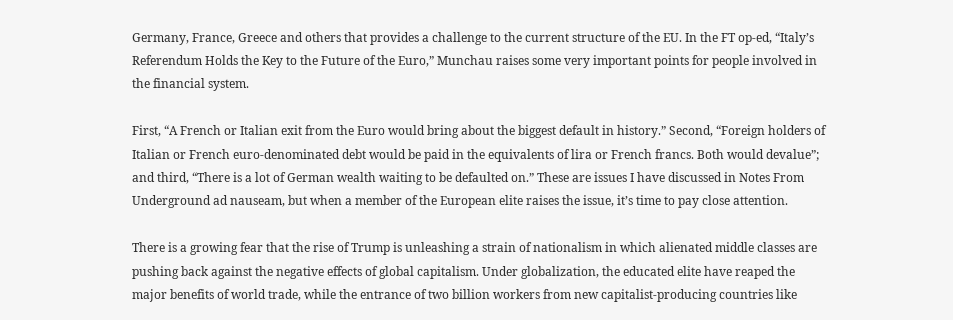Germany, France, Greece and others that provides a challenge to the current structure of the EU. In the FT op-ed, “Italy’s Referendum Holds the Key to the Future of the Euro,” Munchau raises some very important points for people involved in the financial system.

First, “A French or Italian exit from the Euro would bring about the biggest default in history.” Second, “Foreign holders of Italian or French euro-denominated debt would be paid in the equivalents of lira or French francs. Both would devalue”; and third, “There is a lot of German wealth waiting to be defaulted on.” These are issues I have discussed in Notes From Underground ad nauseam, but when a member of the European elite raises the issue, it’s time to pay close attention.

There is a growing fear that the rise of Trump is unleashing a strain of nationalism in which alienated middle classes are pushing back against the negative effects of global capitalism. Under globalization, the educated elite have reaped the major benefits of world trade, while the entrance of two billion workers from new capitalist-producing countries like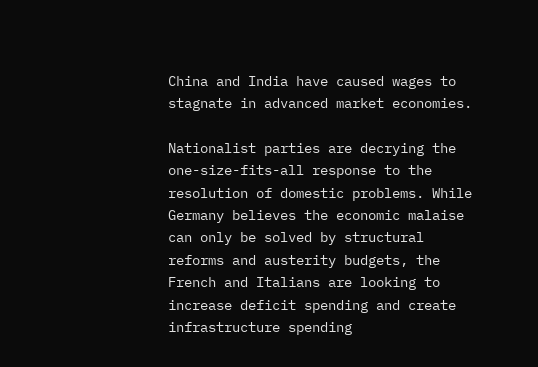China and India have caused wages to stagnate in advanced market economies.

Nationalist parties are decrying the one-size-fits-all response to the resolution of domestic problems. While Germany believes the economic malaise can only be solved by structural reforms and austerity budgets, the French and Italians are looking to increase deficit spending and create infrastructure spending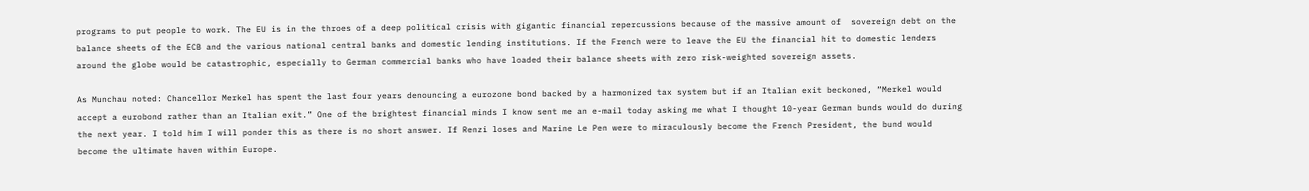programs to put people to work. The EU is in the throes of a deep political crisis with gigantic financial repercussions because of the massive amount of  sovereign debt on the balance sheets of the ECB and the various national central banks and domestic lending institutions. If the French were to leave the EU the financial hit to domestic lenders around the globe would be catastrophic, especially to German commercial banks who have loaded their balance sheets with zero risk-weighted sovereign assets.

As Munchau noted: Chancellor Merkel has spent the last four years denouncing a eurozone bond backed by a harmonized tax system but if an Italian exit beckoned, “Merkel would accept a eurobond rather than an Italian exit.” One of the brightest financial minds I know sent me an e-mail today asking me what I thought 10-year German bunds would do during the next year. I told him I will ponder this as there is no short answer. If Renzi loses and Marine Le Pen were to miraculously become the French President, the bund would become the ultimate haven within Europe.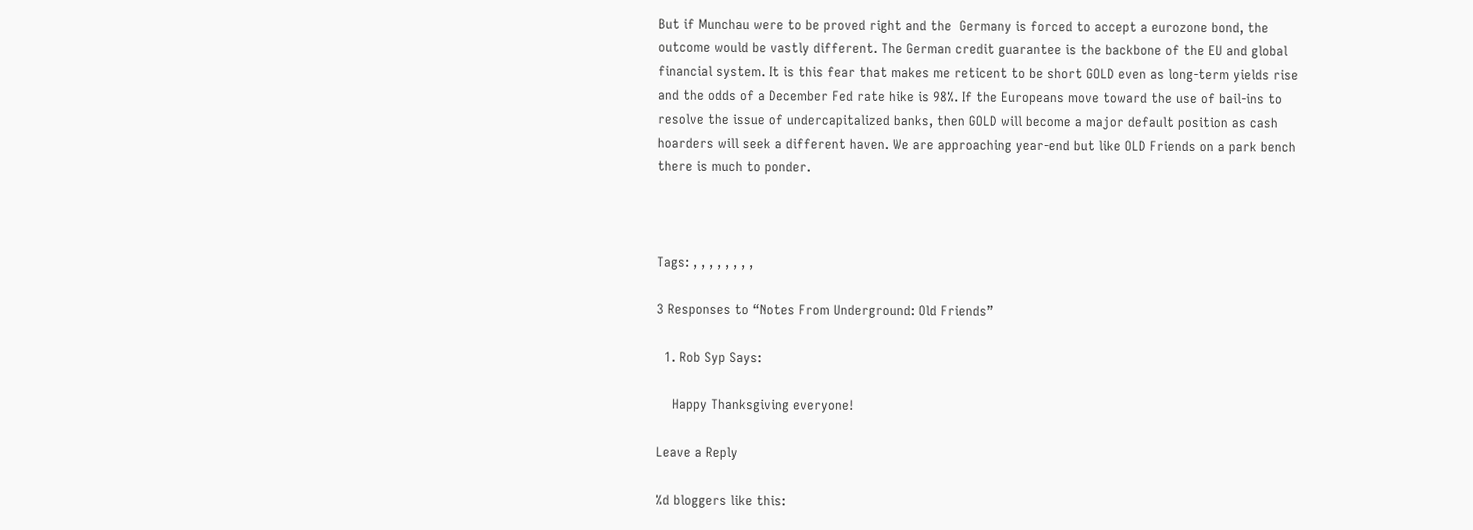But if Munchau were to be proved right and the  Germany is forced to accept a eurozone bond, the outcome would be vastly different. The German credit guarantee is the backbone of the EU and global financial system. It is this fear that makes me reticent to be short GOLD even as long-term yields rise and the odds of a December Fed rate hike is 98%. If the Europeans move toward the use of bail-ins to resolve the issue of undercapitalized banks, then GOLD will become a major default position as cash hoarders will seek a different haven. We are approaching year-end but like OLD Friends on a park bench there is much to ponder.



Tags: , , , , , , , ,

3 Responses to “Notes From Underground: Old Friends”

  1. Rob Syp Says:

    Happy Thanksgiving everyone!

Leave a Reply

%d bloggers like this: